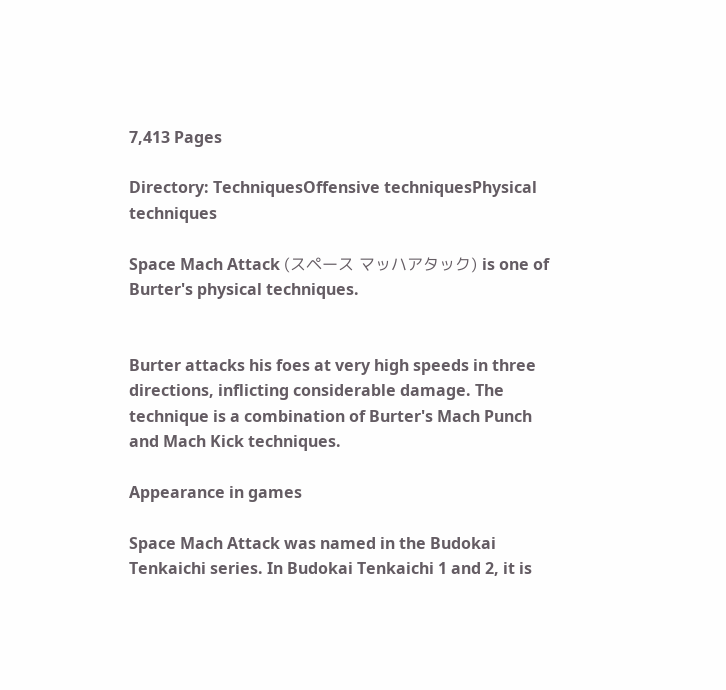7,413 Pages

Directory: TechniquesOffensive techniquesPhysical techniques

Space Mach Attack (スペース マッハアタック) is one of Burter's physical techniques.


Burter attacks his foes at very high speeds in three directions, inflicting considerable damage. The technique is a combination of Burter's Mach Punch and Mach Kick techniques.

Appearance in games

Space Mach Attack was named in the Budokai Tenkaichi series. In Budokai Tenkaichi 1 and 2, it is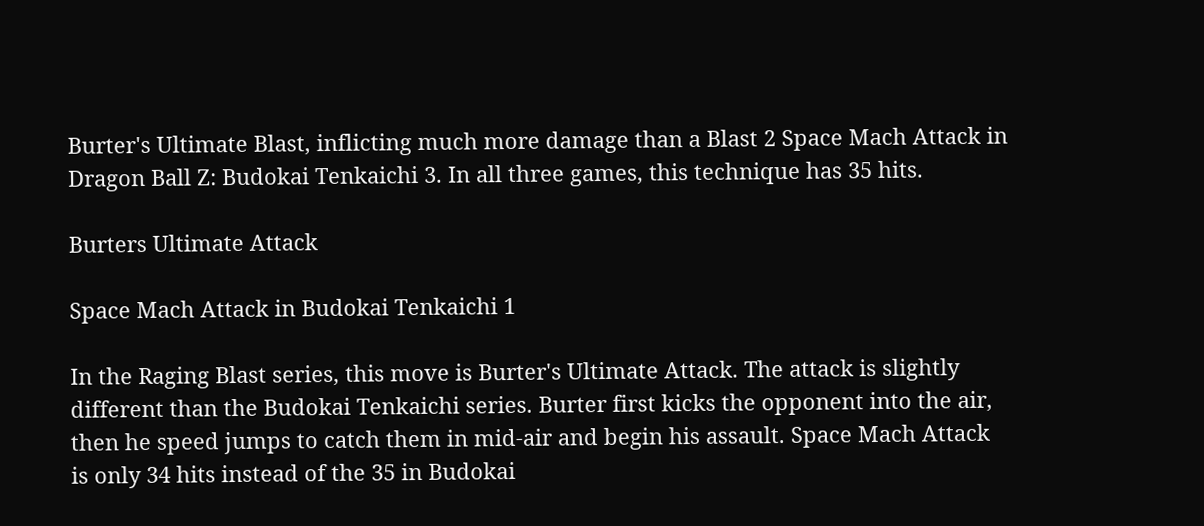Burter's Ultimate Blast, inflicting much more damage than a Blast 2 Space Mach Attack in Dragon Ball Z: Budokai Tenkaichi 3. In all three games, this technique has 35 hits.

Burters Ultimate Attack

Space Mach Attack in Budokai Tenkaichi 1

In the Raging Blast series, this move is Burter's Ultimate Attack. The attack is slightly different than the Budokai Tenkaichi series. Burter first kicks the opponent into the air, then he speed jumps to catch them in mid-air and begin his assault. Space Mach Attack is only 34 hits instead of the 35 in Budokai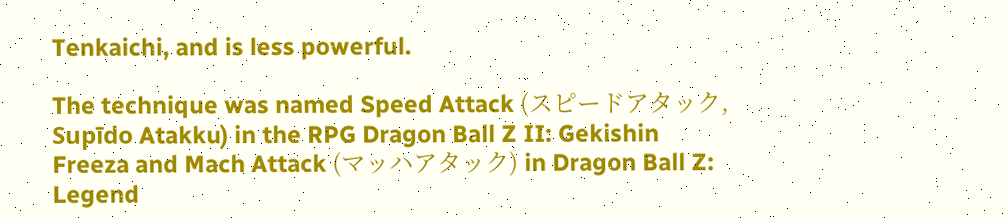Tenkaichi, and is less powerful.

The technique was named Speed Attack (スピードアタック, Supīdo Atakku) in the RPG Dragon Ball Z II: Gekishin Freeza and Mach Attack (マッハアタック) in Dragon Ball Z: Legend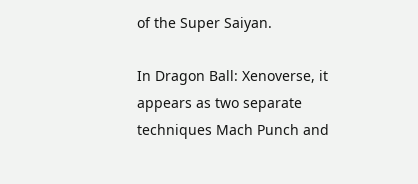of the Super Saiyan.

In Dragon Ball: Xenoverse, it appears as two separate techniques Mach Punch and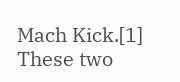Mach Kick.[1] These two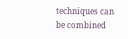techniques can be combined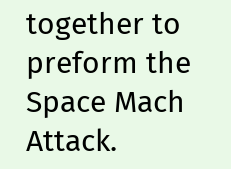together to preform the Space Mach Attack.